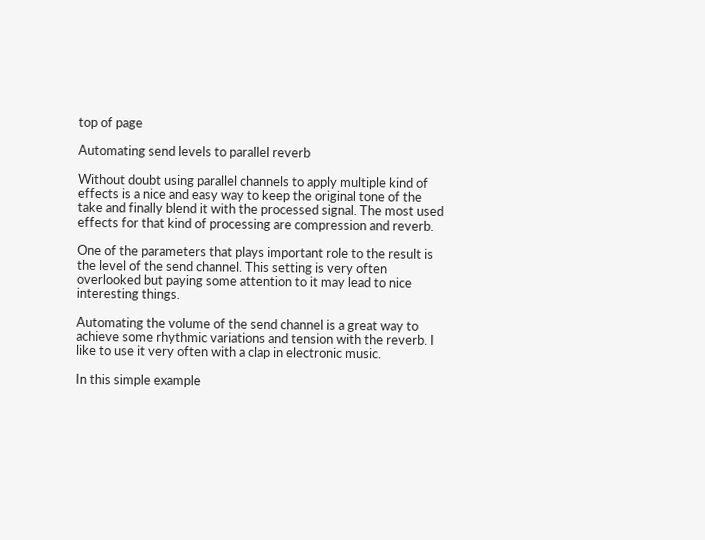top of page

Automating send levels to parallel reverb

Without doubt using parallel channels to apply multiple kind of effects is a nice and easy way to keep the original tone of the take and finally blend it with the processed signal. The most used effects for that kind of processing are compression and reverb.

One of the parameters that plays important role to the result is the level of the send channel. This setting is very often overlooked but paying some attention to it may lead to nice interesting things.

Automating the volume of the send channel is a great way to achieve some rhythmic variations and tension with the reverb. I like to use it very often with a clap in electronic music.

In this simple example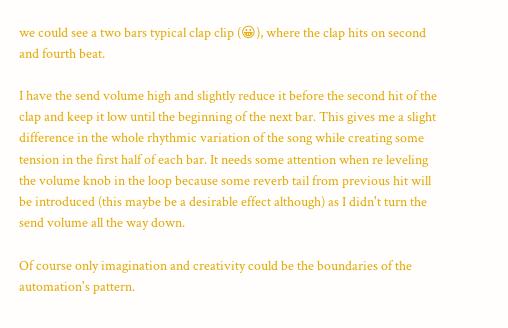we could see a two bars typical clap clip (😀), where the clap hits on second and fourth beat.

I have the send volume high and slightly reduce it before the second hit of the clap and keep it low until the beginning of the next bar. This gives me a slight difference in the whole rhythmic variation of the song while creating some tension in the first half of each bar. It needs some attention when re leveling the volume knob in the loop because some reverb tail from previous hit will be introduced (this maybe be a desirable effect although) as I didn't turn the send volume all the way down.

Of course only imagination and creativity could be the boundaries of the automation's pattern.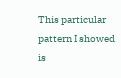This particular pattern I showed is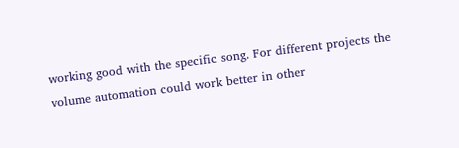working good with the specific song. For different projects the volume automation could work better in other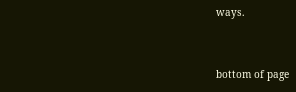ways.


bottom of page